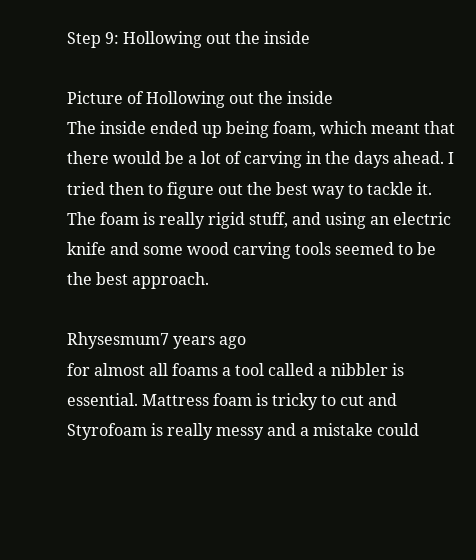Step 9: Hollowing out the inside

Picture of Hollowing out the inside
The inside ended up being foam, which meant that there would be a lot of carving in the days ahead. I tried then to figure out the best way to tackle it. The foam is really rigid stuff, and using an electric knife and some wood carving tools seemed to be the best approach.

Rhysesmum7 years ago
for almost all foams a tool called a nibbler is essential. Mattress foam is tricky to cut and Styrofoam is really messy and a mistake could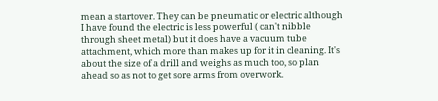mean a startover. They can be pneumatic or electric although I have found the electric is less powerful ( can't nibble through sheet metal) but it does have a vacuum tube attachment, which more than makes up for it in cleaning. It's about the size of a drill and weighs as much too, so plan ahead so as not to get sore arms from overwork.